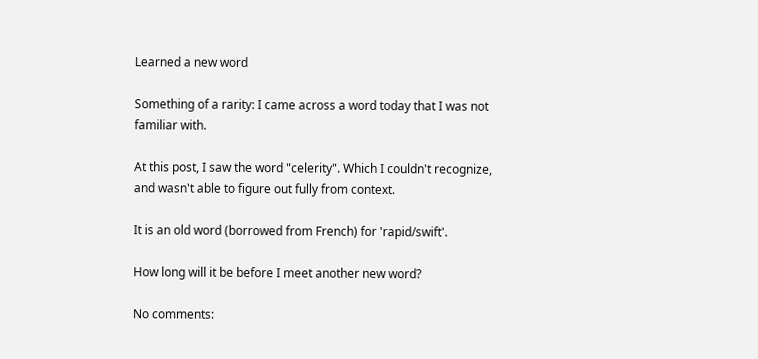Learned a new word

Something of a rarity: I came across a word today that I was not familiar with.

At this post, I saw the word "celerity". Which I couldn't recognize, and wasn't able to figure out fully from context.

It is an old word (borrowed from French) for 'rapid/swift'.

How long will it be before I meet another new word?

No comments: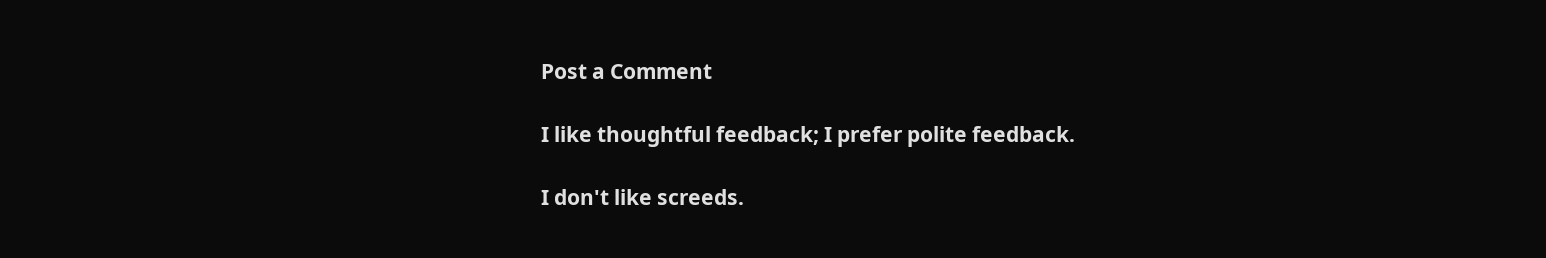Post a Comment

I like thoughtful feedback; I prefer polite feedback.

I don't like screeds.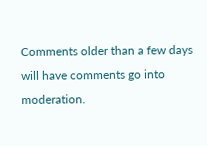Comments older than a few days will have comments go into moderation.